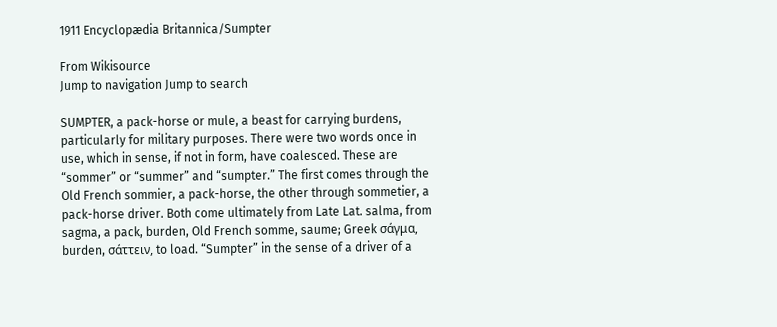1911 Encyclopædia Britannica/Sumpter

From Wikisource
Jump to navigation Jump to search

SUMPTER, a pack-horse or mule, a beast for carrying burdens, particularly for military purposes. There were two words once in use, which in sense, if not in form, have coalesced. These are “sommer” or “summer” and “sumpter.” The first comes through the Old French sommier, a pack-horse, the other through sommetier, a pack-horse driver. Both come ultimately from Late Lat. salma, from sagma, a pack, burden, Old French somme, saume; Greek σάγμα, burden, σάττειν, to load. “Sumpter” in the sense of a driver of a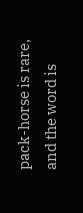pack-horse is rare, and the word is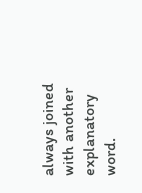always joined with another explanatory word.